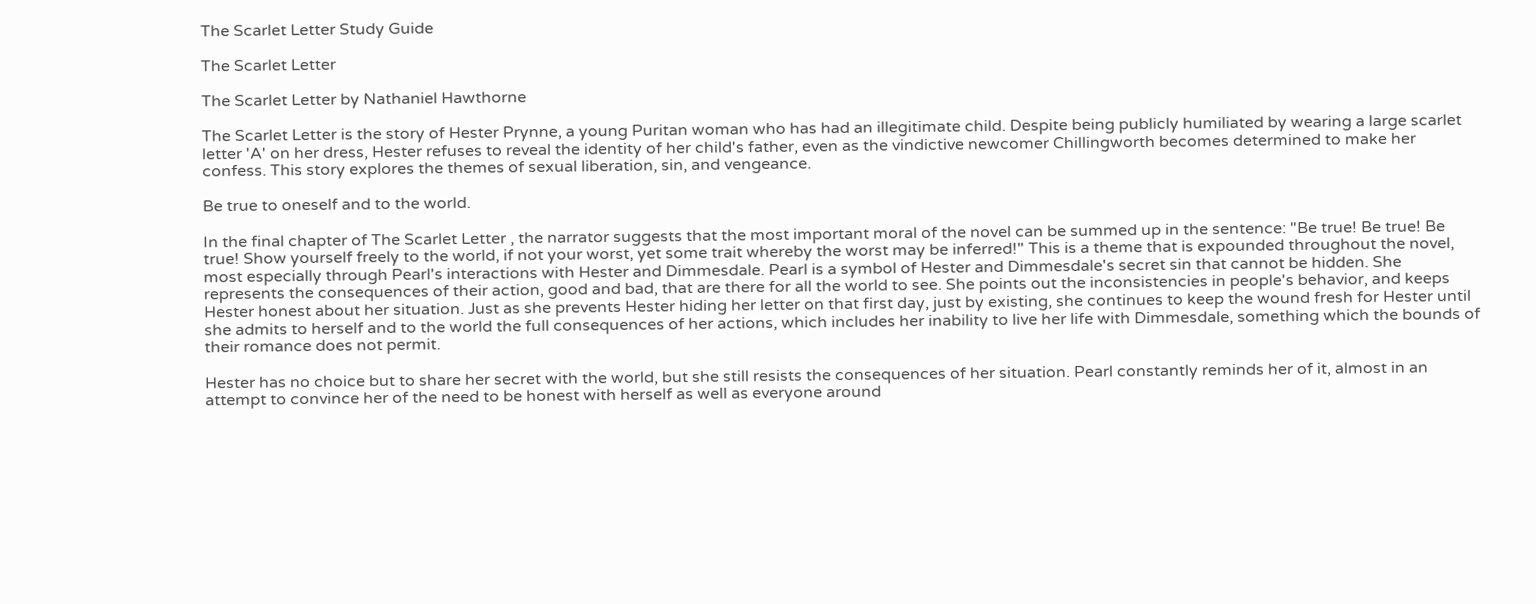The Scarlet Letter Study Guide

The Scarlet Letter

The Scarlet Letter by Nathaniel Hawthorne

The Scarlet Letter is the story of Hester Prynne, a young Puritan woman who has had an illegitimate child. Despite being publicly humiliated by wearing a large scarlet letter 'A' on her dress, Hester refuses to reveal the identity of her child's father, even as the vindictive newcomer Chillingworth becomes determined to make her confess. This story explores the themes of sexual liberation, sin, and vengeance.

Be true to oneself and to the world.

In the final chapter of The Scarlet Letter , the narrator suggests that the most important moral of the novel can be summed up in the sentence: "Be true! Be true! Be true! Show yourself freely to the world, if not your worst, yet some trait whereby the worst may be inferred!" This is a theme that is expounded throughout the novel, most especially through Pearl's interactions with Hester and Dimmesdale. Pearl is a symbol of Hester and Dimmesdale's secret sin that cannot be hidden. She represents the consequences of their action, good and bad, that are there for all the world to see. She points out the inconsistencies in people's behavior, and keeps Hester honest about her situation. Just as she prevents Hester hiding her letter on that first day, just by existing, she continues to keep the wound fresh for Hester until she admits to herself and to the world the full consequences of her actions, which includes her inability to live her life with Dimmesdale, something which the bounds of their romance does not permit.

Hester has no choice but to share her secret with the world, but she still resists the consequences of her situation. Pearl constantly reminds her of it, almost in an attempt to convince her of the need to be honest with herself as well as everyone around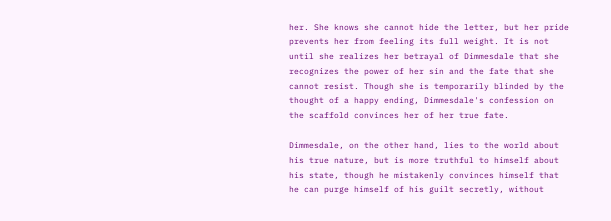her. She knows she cannot hide the letter, but her pride prevents her from feeling its full weight. It is not until she realizes her betrayal of Dimmesdale that she recognizes the power of her sin and the fate that she cannot resist. Though she is temporarily blinded by the thought of a happy ending, Dimmesdale's confession on the scaffold convinces her of her true fate.

Dimmesdale, on the other hand, lies to the world about his true nature, but is more truthful to himself about his state, though he mistakenly convinces himself that he can purge himself of his guilt secretly, without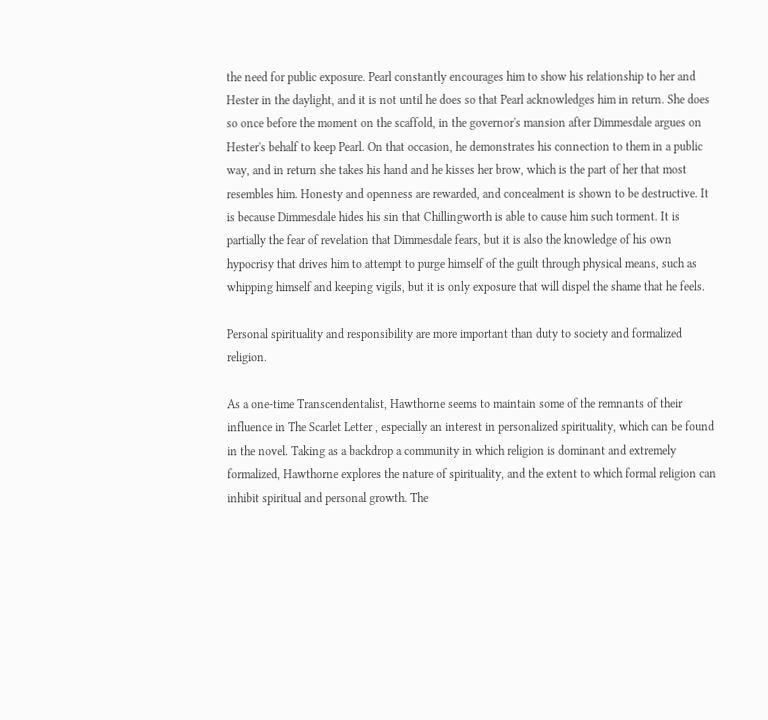the need for public exposure. Pearl constantly encourages him to show his relationship to her and Hester in the daylight, and it is not until he does so that Pearl acknowledges him in return. She does so once before the moment on the scaffold, in the governor's mansion after Dimmesdale argues on Hester's behalf to keep Pearl. On that occasion, he demonstrates his connection to them in a public way, and in return she takes his hand and he kisses her brow, which is the part of her that most resembles him. Honesty and openness are rewarded, and concealment is shown to be destructive. It is because Dimmesdale hides his sin that Chillingworth is able to cause him such torment. It is partially the fear of revelation that Dimmesdale fears, but it is also the knowledge of his own hypocrisy that drives him to attempt to purge himself of the guilt through physical means, such as whipping himself and keeping vigils, but it is only exposure that will dispel the shame that he feels.

Personal spirituality and responsibility are more important than duty to society and formalized religion.

As a one-time Transcendentalist, Hawthorne seems to maintain some of the remnants of their influence in The Scarlet Letter , especially an interest in personalized spirituality, which can be found in the novel. Taking as a backdrop a community in which religion is dominant and extremely formalized, Hawthorne explores the nature of spirituality, and the extent to which formal religion can inhibit spiritual and personal growth. The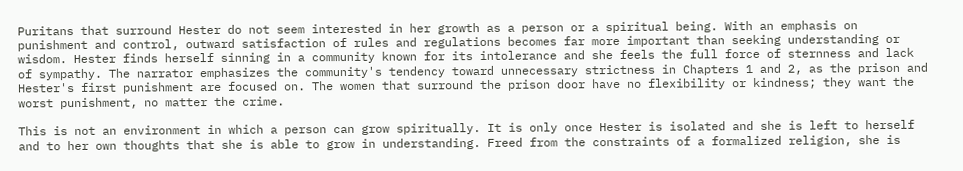Puritans that surround Hester do not seem interested in her growth as a person or a spiritual being. With an emphasis on punishment and control, outward satisfaction of rules and regulations becomes far more important than seeking understanding or wisdom. Hester finds herself sinning in a community known for its intolerance and she feels the full force of sternness and lack of sympathy. The narrator emphasizes the community's tendency toward unnecessary strictness in Chapters 1 and 2, as the prison and Hester's first punishment are focused on. The women that surround the prison door have no flexibility or kindness; they want the worst punishment, no matter the crime.

This is not an environment in which a person can grow spiritually. It is only once Hester is isolated and she is left to herself and to her own thoughts that she is able to grow in understanding. Freed from the constraints of a formalized religion, she is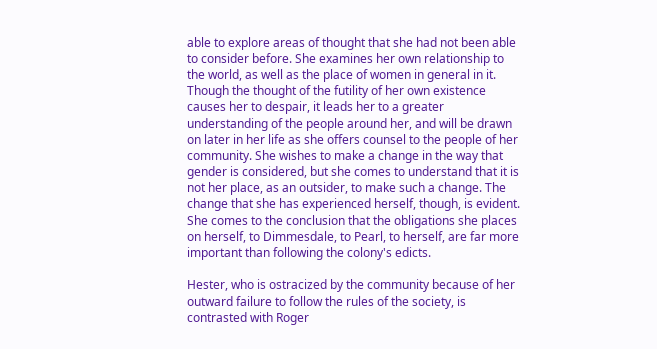able to explore areas of thought that she had not been able to consider before. She examines her own relationship to the world, as well as the place of women in general in it. Though the thought of the futility of her own existence causes her to despair, it leads her to a greater understanding of the people around her, and will be drawn on later in her life as she offers counsel to the people of her community. She wishes to make a change in the way that gender is considered, but she comes to understand that it is not her place, as an outsider, to make such a change. The change that she has experienced herself, though, is evident. She comes to the conclusion that the obligations she places on herself, to Dimmesdale, to Pearl, to herself, are far more important than following the colony's edicts.

Hester, who is ostracized by the community because of her outward failure to follow the rules of the society, is contrasted with Roger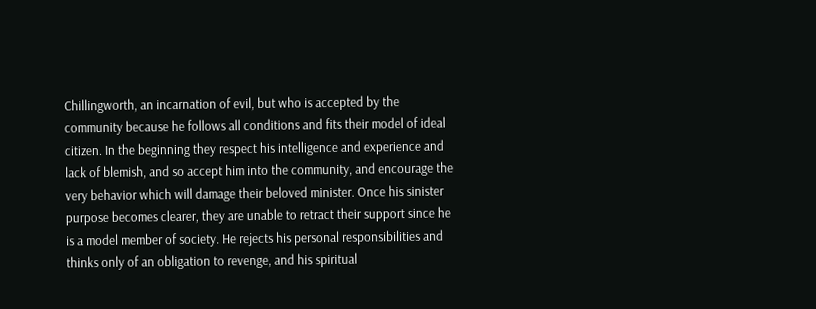Chillingworth, an incarnation of evil, but who is accepted by the community because he follows all conditions and fits their model of ideal citizen. In the beginning they respect his intelligence and experience and lack of blemish, and so accept him into the community, and encourage the very behavior which will damage their beloved minister. Once his sinister purpose becomes clearer, they are unable to retract their support since he is a model member of society. He rejects his personal responsibilities and thinks only of an obligation to revenge, and his spiritual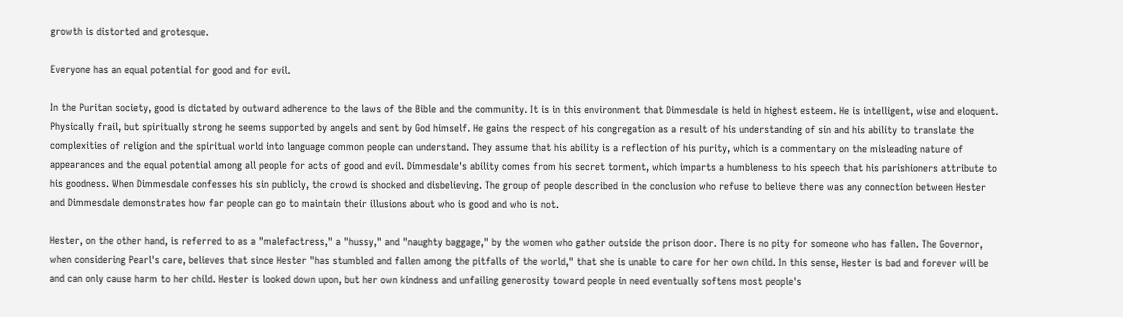growth is distorted and grotesque.

Everyone has an equal potential for good and for evil.

In the Puritan society, good is dictated by outward adherence to the laws of the Bible and the community. It is in this environment that Dimmesdale is held in highest esteem. He is intelligent, wise and eloquent. Physically frail, but spiritually strong he seems supported by angels and sent by God himself. He gains the respect of his congregation as a result of his understanding of sin and his ability to translate the complexities of religion and the spiritual world into language common people can understand. They assume that his ability is a reflection of his purity, which is a commentary on the misleading nature of appearances and the equal potential among all people for acts of good and evil. Dimmesdale's ability comes from his secret torment, which imparts a humbleness to his speech that his parishioners attribute to his goodness. When Dimmesdale confesses his sin publicly, the crowd is shocked and disbelieving. The group of people described in the conclusion who refuse to believe there was any connection between Hester and Dimmesdale demonstrates how far people can go to maintain their illusions about who is good and who is not.

Hester, on the other hand, is referred to as a "malefactress," a "hussy," and "naughty baggage," by the women who gather outside the prison door. There is no pity for someone who has fallen. The Governor, when considering Pearl's care, believes that since Hester "has stumbled and fallen among the pitfalls of the world," that she is unable to care for her own child. In this sense, Hester is bad and forever will be and can only cause harm to her child. Hester is looked down upon, but her own kindness and unfailing generosity toward people in need eventually softens most people's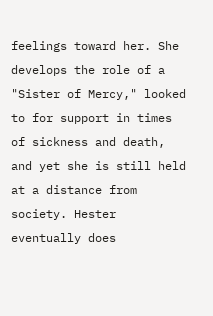feelings toward her. She develops the role of a "Sister of Mercy," looked to for support in times of sickness and death, and yet she is still held at a distance from society. Hester eventually does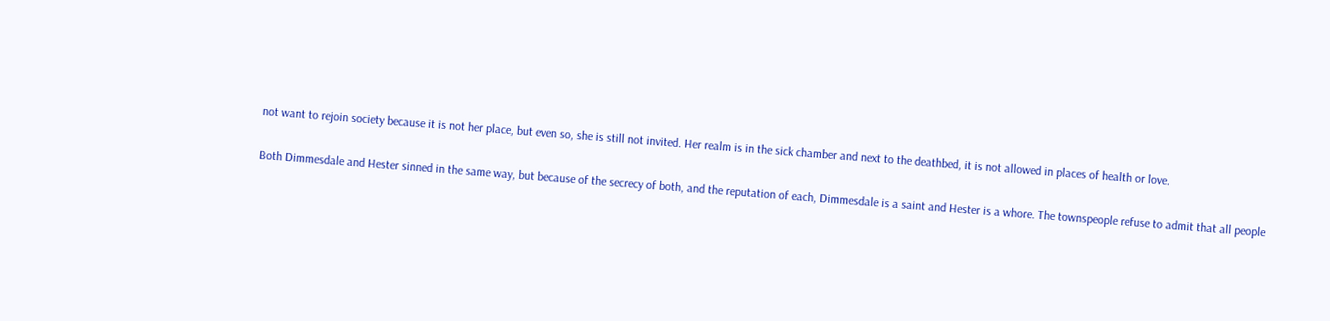not want to rejoin society because it is not her place, but even so, she is still not invited. Her realm is in the sick chamber and next to the deathbed, it is not allowed in places of health or love.

Both Dimmesdale and Hester sinned in the same way, but because of the secrecy of both, and the reputation of each, Dimmesdale is a saint and Hester is a whore. The townspeople refuse to admit that all people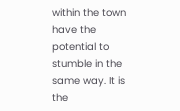within the town have the potential to stumble in the same way. It is the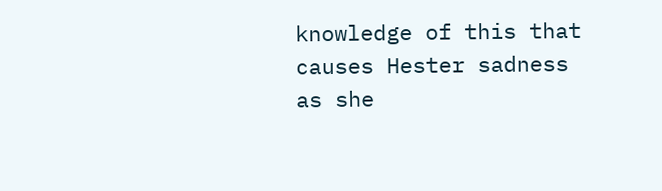knowledge of this that causes Hester sadness as she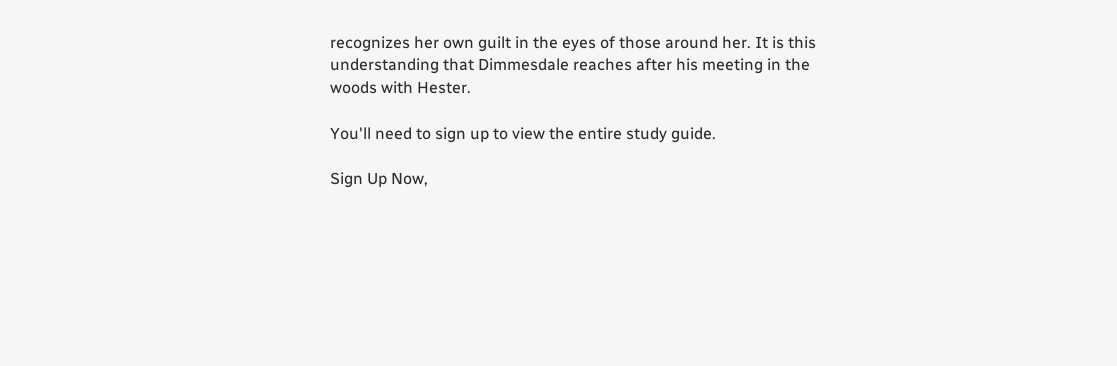recognizes her own guilt in the eyes of those around her. It is this understanding that Dimmesdale reaches after his meeting in the woods with Hester.

You'll need to sign up to view the entire study guide.

Sign Up Now,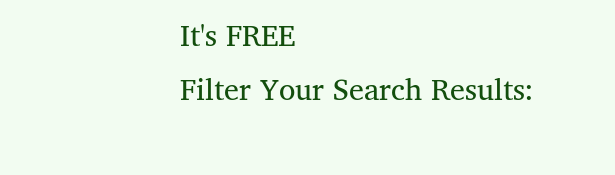It's FREE
Filter Your Search Results: